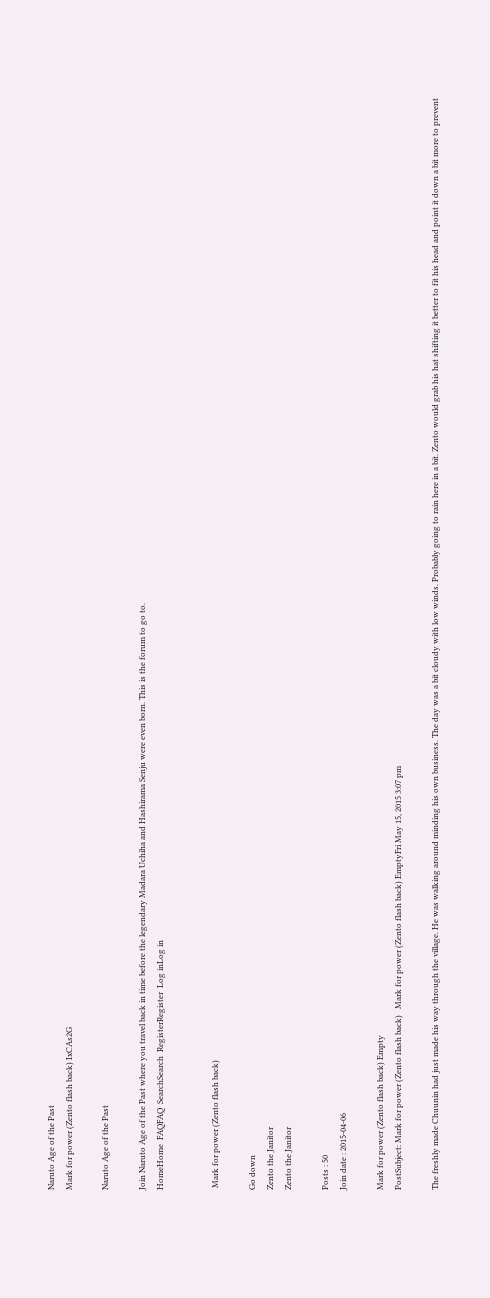Naruto Age of the Past
Mark for power (Zento flash back) IxCAs2G

Naruto Age of the Past

Join Naruto Age of the Past where you travel back in time before the legendary Madara Uchiha and Hashirama Senju were even born. This is the forum to go to.
HomeHome  FAQFAQ  SearchSearch  RegisterRegister  Log inLog in


 Mark for power (Zento flash back)

Go down
Zento the Janitor
Zento the Janitor

Posts : 50
Join date : 2015-04-06

Mark for power (Zento flash back) Empty
PostSubject: Mark for power (Zento flash back)   Mark for power (Zento flash back) EmptyFri May 15, 2015 3:07 pm

The freshly made Chuunin had just made his way through the village. He was walking around minding his own business. The day was a bit cloudy with low winds. Probably going to rain here in a bit. Zento would grab his hat shifting it better to fit his head and point it down a bit more to prevent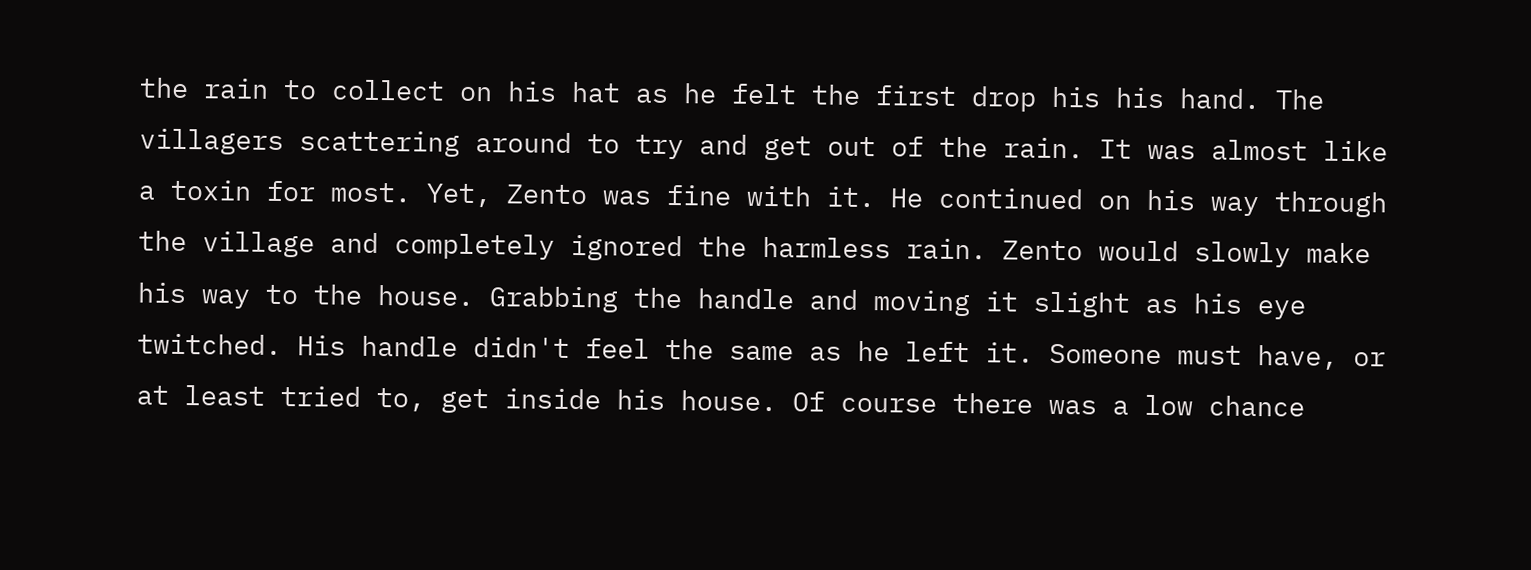the rain to collect on his hat as he felt the first drop his his hand. The villagers scattering around to try and get out of the rain. It was almost like a toxin for most. Yet, Zento was fine with it. He continued on his way through the village and completely ignored the harmless rain. Zento would slowly make his way to the house. Grabbing the handle and moving it slight as his eye twitched. His handle didn't feel the same as he left it. Someone must have, or at least tried to, get inside his house. Of course there was a low chance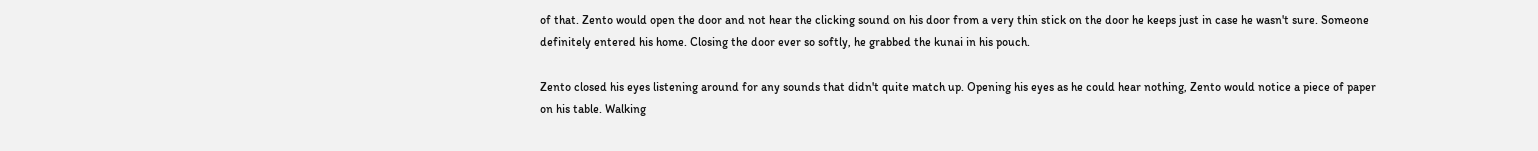of that. Zento would open the door and not hear the clicking sound on his door from a very thin stick on the door he keeps just in case he wasn't sure. Someone definitely entered his home. Closing the door ever so softly, he grabbed the kunai in his pouch.

Zento closed his eyes listening around for any sounds that didn't quite match up. Opening his eyes as he could hear nothing, Zento would notice a piece of paper on his table. Walking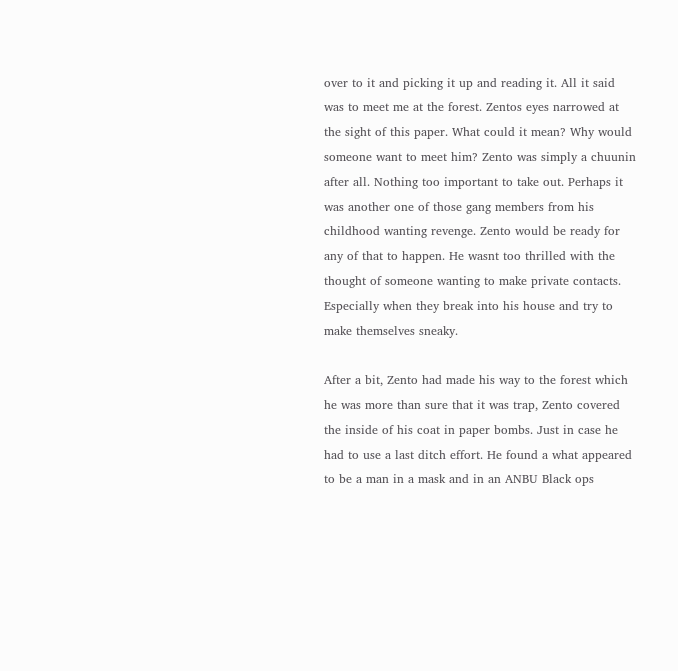over to it and picking it up and reading it. All it said was to meet me at the forest. Zentos eyes narrowed at the sight of this paper. What could it mean? Why would someone want to meet him? Zento was simply a chuunin after all. Nothing too important to take out. Perhaps it was another one of those gang members from his childhood wanting revenge. Zento would be ready for any of that to happen. He wasnt too thrilled with the thought of someone wanting to make private contacts. Especially when they break into his house and try to make themselves sneaky.

After a bit, Zento had made his way to the forest which he was more than sure that it was trap, Zento covered the inside of his coat in paper bombs. Just in case he had to use a last ditch effort. He found a what appeared to be a man in a mask and in an ANBU Black ops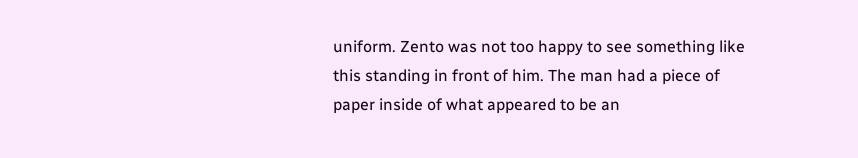uniform. Zento was not too happy to see something like this standing in front of him. The man had a piece of paper inside of what appeared to be an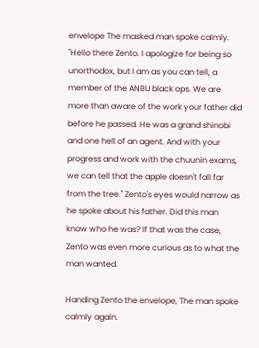envelope The masked man spoke calmly. "Hello there Zento. I apologize for being so unorthodox, but I am as you can tell, a member of the ANBU black ops. We are more than aware of the work your father did before he passed. He was a grand shinobi and one hell of an agent. And with your progress and work with the chuunin exams, we can tell that the apple doesn't fall far from the tree." Zento's eyes would narrow as he spoke about his father. Did this man know who he was? If that was the case, Zento was even more curious as to what the man wanted.

Handing Zento the envelope, The man spoke calmly again.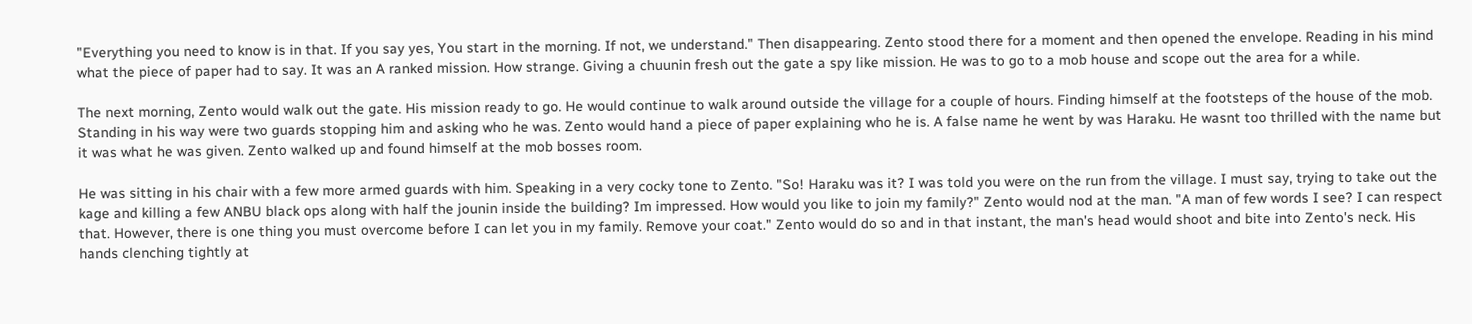"Everything you need to know is in that. If you say yes, You start in the morning. If not, we understand." Then disappearing. Zento stood there for a moment and then opened the envelope. Reading in his mind what the piece of paper had to say. It was an A ranked mission. How strange. Giving a chuunin fresh out the gate a spy like mission. He was to go to a mob house and scope out the area for a while.

The next morning, Zento would walk out the gate. His mission ready to go. He would continue to walk around outside the village for a couple of hours. Finding himself at the footsteps of the house of the mob. Standing in his way were two guards stopping him and asking who he was. Zento would hand a piece of paper explaining who he is. A false name he went by was Haraku. He wasnt too thrilled with the name but it was what he was given. Zento walked up and found himself at the mob bosses room.

He was sitting in his chair with a few more armed guards with him. Speaking in a very cocky tone to Zento. "So! Haraku was it? I was told you were on the run from the village. I must say, trying to take out the kage and killing a few ANBU black ops along with half the jounin inside the building? Im impressed. How would you like to join my family?" Zento would nod at the man. "A man of few words I see? I can respect that. However, there is one thing you must overcome before I can let you in my family. Remove your coat." Zento would do so and in that instant, the man's head would shoot and bite into Zento's neck. His hands clenching tightly at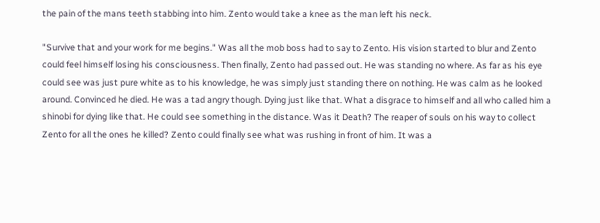the pain of the mans teeth stabbing into him. Zento would take a knee as the man left his neck.

"Survive that and your work for me begins." Was all the mob boss had to say to Zento. His vision started to blur and Zento could feel himself losing his consciousness. Then finally, Zento had passed out. He was standing no where. As far as his eye could see was just pure white as to his knowledge, he was simply just standing there on nothing. He was calm as he looked around. Convinced he died. He was a tad angry though. Dying just like that. What a disgrace to himself and all who called him a shinobi for dying like that. He could see something in the distance. Was it Death? The reaper of souls on his way to collect Zento for all the ones he killed? Zento could finally see what was rushing in front of him. It was a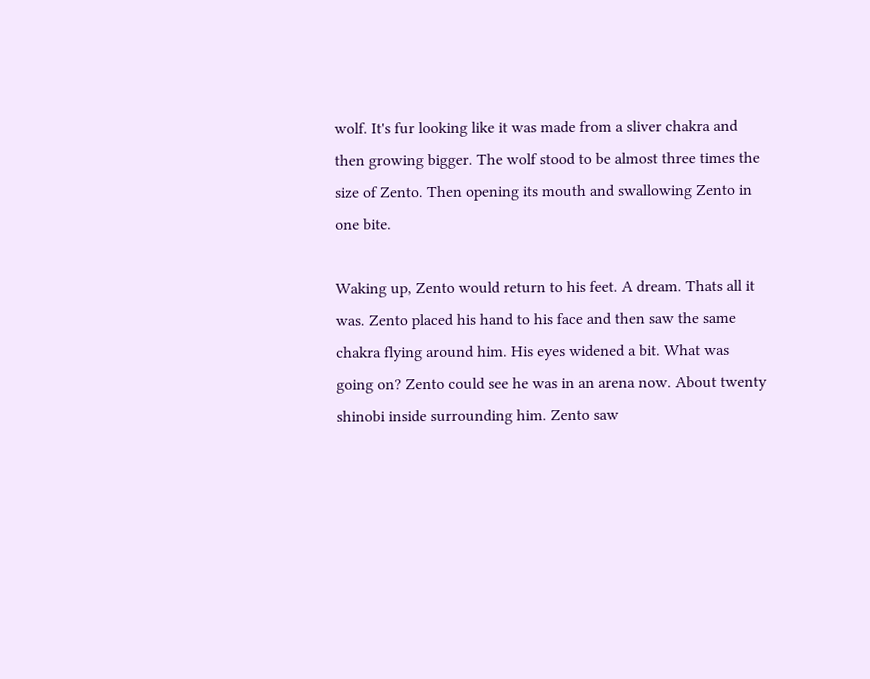wolf. It's fur looking like it was made from a sliver chakra and then growing bigger. The wolf stood to be almost three times the size of Zento. Then opening its mouth and swallowing Zento in one bite.

Waking up, Zento would return to his feet. A dream. Thats all it was. Zento placed his hand to his face and then saw the same chakra flying around him. His eyes widened a bit. What was going on? Zento could see he was in an arena now. About twenty shinobi inside surrounding him. Zento saw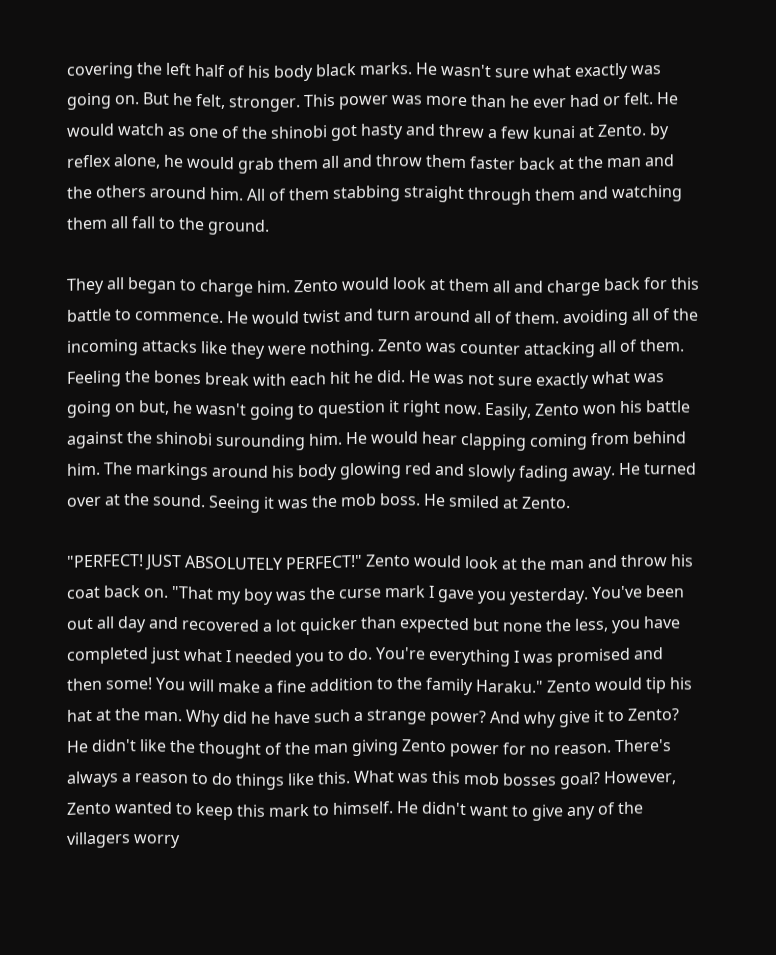covering the left half of his body black marks. He wasn't sure what exactly was going on. But he felt, stronger. This power was more than he ever had or felt. He would watch as one of the shinobi got hasty and threw a few kunai at Zento. by reflex alone, he would grab them all and throw them faster back at the man and the others around him. All of them stabbing straight through them and watching them all fall to the ground.

They all began to charge him. Zento would look at them all and charge back for this battle to commence. He would twist and turn around all of them. avoiding all of the incoming attacks like they were nothing. Zento was counter attacking all of them. Feeling the bones break with each hit he did. He was not sure exactly what was going on but, he wasn't going to question it right now. Easily, Zento won his battle against the shinobi surounding him. He would hear clapping coming from behind him. The markings around his body glowing red and slowly fading away. He turned over at the sound. Seeing it was the mob boss. He smiled at Zento.

"PERFECT! JUST ABSOLUTELY PERFECT!" Zento would look at the man and throw his coat back on. "That my boy was the curse mark I gave you yesterday. You've been out all day and recovered a lot quicker than expected but none the less, you have completed just what I needed you to do. You're everything I was promised and then some! You will make a fine addition to the family Haraku." Zento would tip his hat at the man. Why did he have such a strange power? And why give it to Zento? He didn't like the thought of the man giving Zento power for no reason. There's always a reason to do things like this. What was this mob bosses goal? However, Zento wanted to keep this mark to himself. He didn't want to give any of the villagers worry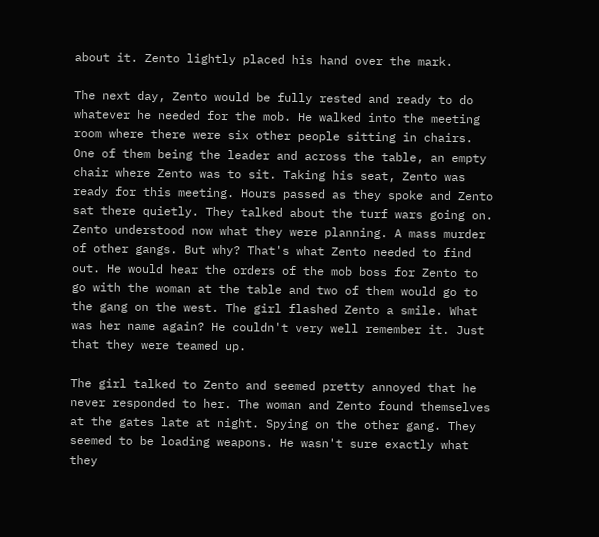about it. Zento lightly placed his hand over the mark.

The next day, Zento would be fully rested and ready to do whatever he needed for the mob. He walked into the meeting room where there were six other people sitting in chairs. One of them being the leader and across the table, an empty chair where Zento was to sit. Taking his seat, Zento was ready for this meeting. Hours passed as they spoke and Zento sat there quietly. They talked about the turf wars going on. Zento understood now what they were planning. A mass murder of other gangs. But why? That's what Zento needed to find out. He would hear the orders of the mob boss for Zento to go with the woman at the table and two of them would go to the gang on the west. The girl flashed Zento a smile. What was her name again? He couldn't very well remember it. Just that they were teamed up.

The girl talked to Zento and seemed pretty annoyed that he never responded to her. The woman and Zento found themselves at the gates late at night. Spying on the other gang. They seemed to be loading weapons. He wasn't sure exactly what they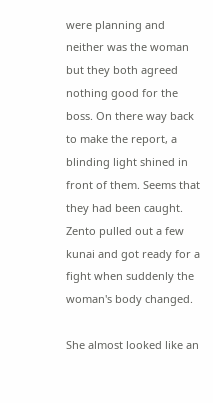were planning and neither was the woman but they both agreed nothing good for the boss. On there way back to make the report, a blinding light shined in front of them. Seems that they had been caught. Zento pulled out a few kunai and got ready for a fight when suddenly the woman's body changed.

She almost looked like an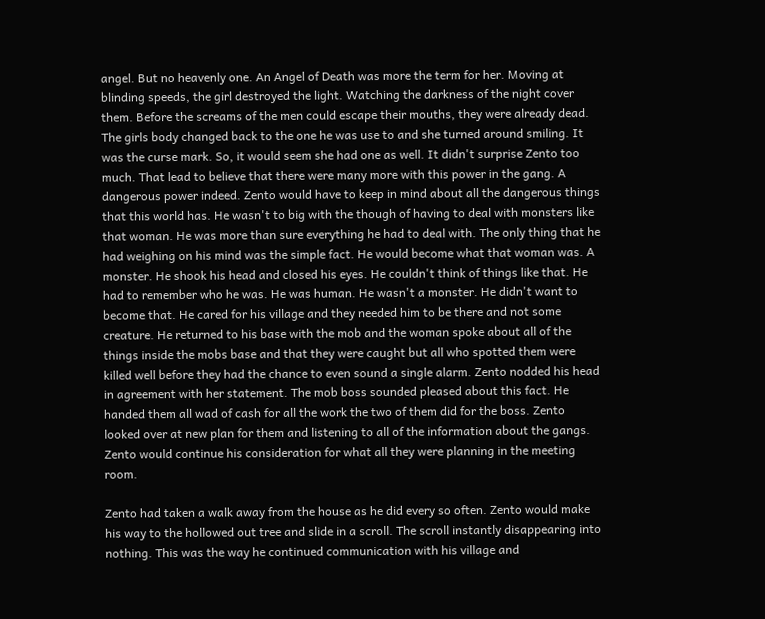angel. But no heavenly one. An Angel of Death was more the term for her. Moving at blinding speeds, the girl destroyed the light. Watching the darkness of the night cover them. Before the screams of the men could escape their mouths, they were already dead. The girls body changed back to the one he was use to and she turned around smiling. It was the curse mark. So, it would seem she had one as well. It didn't surprise Zento too much. That lead to believe that there were many more with this power in the gang. A dangerous power indeed. Zento would have to keep in mind about all the dangerous things that this world has. He wasn't to big with the though of having to deal with monsters like that woman. He was more than sure everything he had to deal with. The only thing that he had weighing on his mind was the simple fact. He would become what that woman was. A monster. He shook his head and closed his eyes. He couldn't think of things like that. He had to remember who he was. He was human. He wasn't a monster. He didn't want to become that. He cared for his village and they needed him to be there and not some creature. He returned to his base with the mob and the woman spoke about all of the things inside the mobs base and that they were caught but all who spotted them were killed well before they had the chance to even sound a single alarm. Zento nodded his head in agreement with her statement. The mob boss sounded pleased about this fact. He handed them all wad of cash for all the work the two of them did for the boss. Zento looked over at new plan for them and listening to all of the information about the gangs. Zento would continue his consideration for what all they were planning in the meeting room.

Zento had taken a walk away from the house as he did every so often. Zento would make his way to the hollowed out tree and slide in a scroll. The scroll instantly disappearing into nothing. This was the way he continued communication with his village and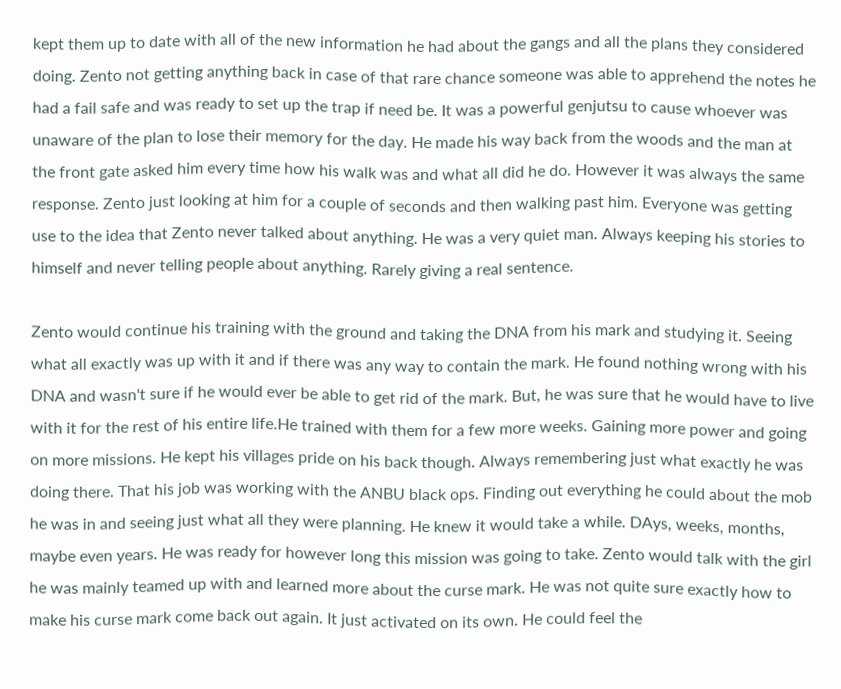kept them up to date with all of the new information he had about the gangs and all the plans they considered doing. Zento not getting anything back in case of that rare chance someone was able to apprehend the notes he had a fail safe and was ready to set up the trap if need be. It was a powerful genjutsu to cause whoever was unaware of the plan to lose their memory for the day. He made his way back from the woods and the man at the front gate asked him every time how his walk was and what all did he do. However it was always the same response. Zento just looking at him for a couple of seconds and then walking past him. Everyone was getting use to the idea that Zento never talked about anything. He was a very quiet man. Always keeping his stories to himself and never telling people about anything. Rarely giving a real sentence.

Zento would continue his training with the ground and taking the DNA from his mark and studying it. Seeing what all exactly was up with it and if there was any way to contain the mark. He found nothing wrong with his DNA and wasn't sure if he would ever be able to get rid of the mark. But, he was sure that he would have to live with it for the rest of his entire life.He trained with them for a few more weeks. Gaining more power and going on more missions. He kept his villages pride on his back though. Always remembering just what exactly he was doing there. That his job was working with the ANBU black ops. Finding out everything he could about the mob he was in and seeing just what all they were planning. He knew it would take a while. DAys, weeks, months, maybe even years. He was ready for however long this mission was going to take. Zento would talk with the girl he was mainly teamed up with and learned more about the curse mark. He was not quite sure exactly how to make his curse mark come back out again. It just activated on its own. He could feel the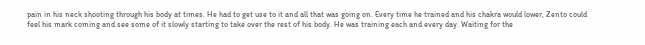pain in his neck shooting through his body at times. He had to get use to it and all that was going on. Every time he trained and his chakra would lower, Zento could feel his mark coming and see some of it slowly starting to take over the rest of his body. He was training each and every day. Waiting for the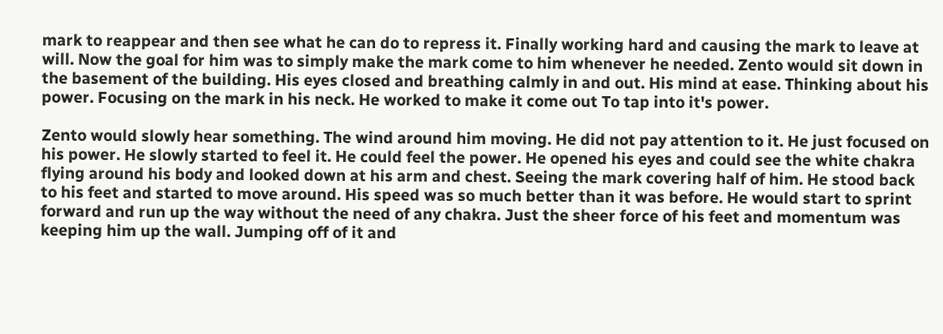mark to reappear and then see what he can do to repress it. Finally working hard and causing the mark to leave at will. Now the goal for him was to simply make the mark come to him whenever he needed. Zento would sit down in the basement of the building. His eyes closed and breathing calmly in and out. His mind at ease. Thinking about his power. Focusing on the mark in his neck. He worked to make it come out To tap into it's power.

Zento would slowly hear something. The wind around him moving. He did not pay attention to it. He just focused on his power. He slowly started to feel it. He could feel the power. He opened his eyes and could see the white chakra flying around his body and looked down at his arm and chest. Seeing the mark covering half of him. He stood back to his feet and started to move around. His speed was so much better than it was before. He would start to sprint forward and run up the way without the need of any chakra. Just the sheer force of his feet and momentum was keeping him up the wall. Jumping off of it and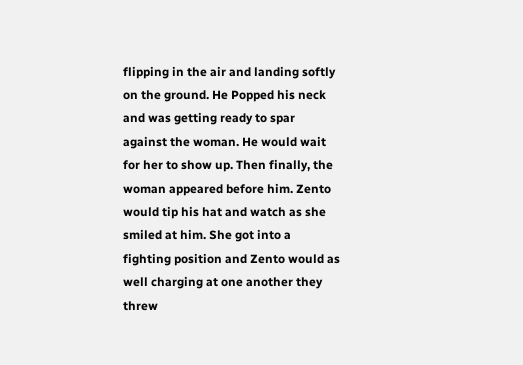flipping in the air and landing softly on the ground. He Popped his neck and was getting ready to spar against the woman. He would wait for her to show up. Then finally, the woman appeared before him. Zento would tip his hat and watch as she smiled at him. She got into a fighting position and Zento would as well charging at one another they threw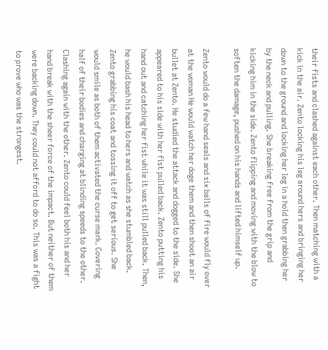their fists and clashed against each other. Then matching with a kick in the air. Zento locking his leg around hers and bringing her down to the ground and locking her leg in a hold then grabbing her by the neck and pulling. She breaking free from the grip and kicking him in the side. Zento flipping and moving with the blow to soften the damage, pushed on his hands and lifted himself up.

Zento would do a few hand seals and six balls of fire would fly over at the woman He would watch her doge them and then shoot an air bullet at Zento. He studied the attack and dogged to the side. She appeared to his side with her fist pulled back. Zento putting his hand out and catching her fist while it was still pulled back. Then, he would bash his head to hers and watch as she stumbled back. Zento grabbing his coat and tossing it off to get serious. She would smile as both of them activated the curse mark. Covering half of their bodies and charging at blinding speeds to the other. Clashing again with the other. Zento could feel both his and her hand break with the sheer force of the impact. But neither of them were backing down. They could not afford to do so. This was a fight to prove who was the strongest.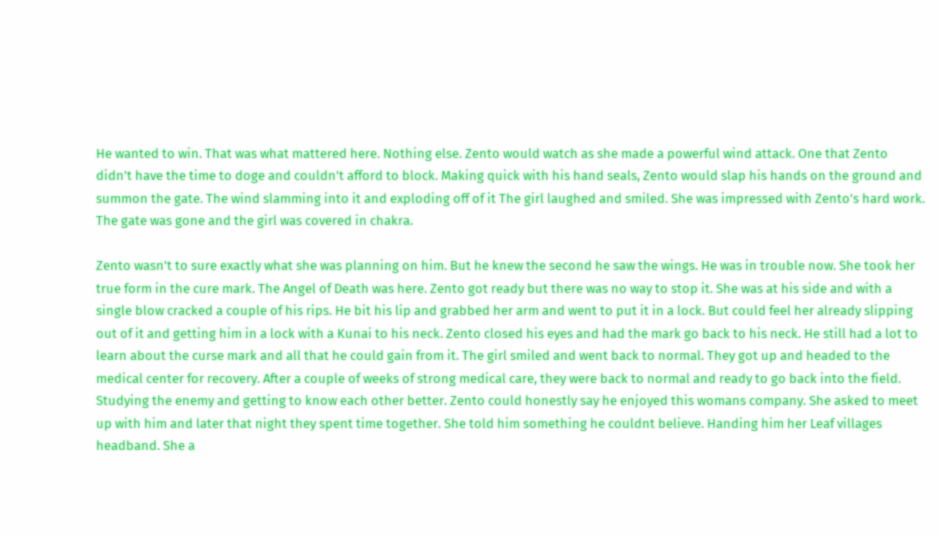He wanted to win. That was what mattered here. Nothing else. Zento would watch as she made a powerful wind attack. One that Zento didn't have the time to doge and couldn't afford to block. Making quick with his hand seals, Zento would slap his hands on the ground and summon the gate. The wind slamming into it and exploding off of it The girl laughed and smiled. She was impressed with Zento's hard work. The gate was gone and the girl was covered in chakra.

Zento wasn't to sure exactly what she was planning on him. But he knew the second he saw the wings. He was in trouble now. She took her true form in the cure mark. The Angel of Death was here. Zento got ready but there was no way to stop it. She was at his side and with a single blow cracked a couple of his rips. He bit his lip and grabbed her arm and went to put it in a lock. But could feel her already slipping out of it and getting him in a lock with a Kunai to his neck. Zento closed his eyes and had the mark go back to his neck. He still had a lot to learn about the curse mark and all that he could gain from it. The girl smiled and went back to normal. They got up and headed to the medical center for recovery. After a couple of weeks of strong medical care, they were back to normal and ready to go back into the field. Studying the enemy and getting to know each other better. Zento could honestly say he enjoyed this womans company. She asked to meet up with him and later that night they spent time together. She told him something he couldnt believe. Handing him her Leaf villages headband. She a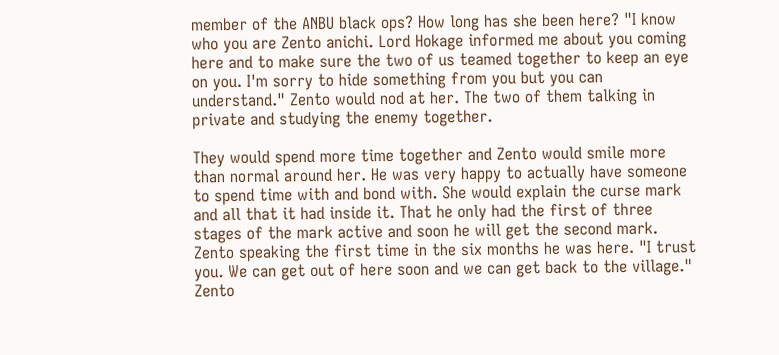member of the ANBU black ops? How long has she been here? "I know who you are Zento anichi. Lord Hokage informed me about you coming here and to make sure the two of us teamed together to keep an eye on you. I'm sorry to hide something from you but you can understand." Zento would nod at her. The two of them talking in private and studying the enemy together.

They would spend more time together and Zento would smile more than normal around her. He was very happy to actually have someone to spend time with and bond with. She would explain the curse mark and all that it had inside it. That he only had the first of three stages of the mark active and soon he will get the second mark. Zento speaking the first time in the six months he was here. "I trust you. We can get out of here soon and we can get back to the village." Zento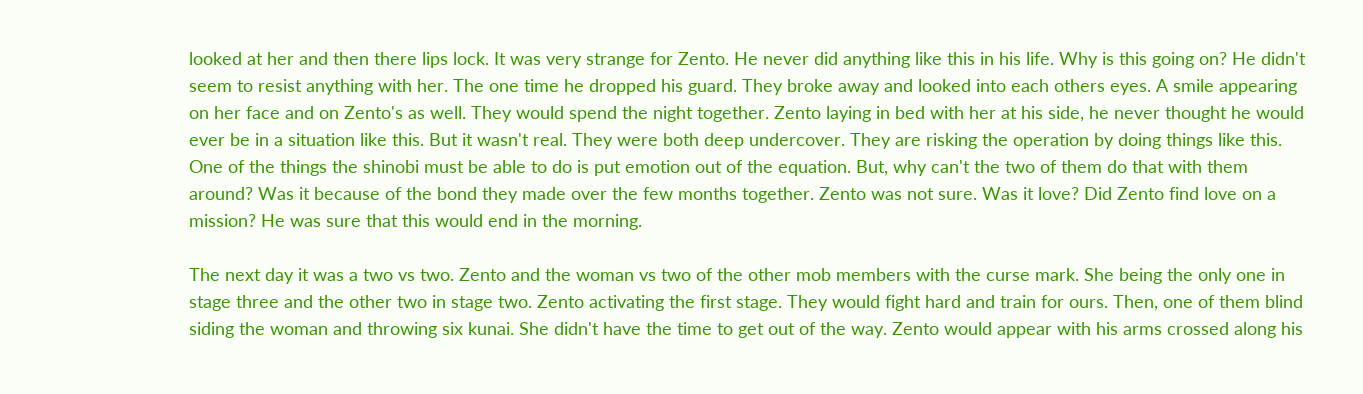looked at her and then there lips lock. It was very strange for Zento. He never did anything like this in his life. Why is this going on? He didn't seem to resist anything with her. The one time he dropped his guard. They broke away and looked into each others eyes. A smile appearing on her face and on Zento's as well. They would spend the night together. Zento laying in bed with her at his side, he never thought he would ever be in a situation like this. But it wasn't real. They were both deep undercover. They are risking the operation by doing things like this. One of the things the shinobi must be able to do is put emotion out of the equation. But, why can't the two of them do that with them around? Was it because of the bond they made over the few months together. Zento was not sure. Was it love? Did Zento find love on a mission? He was sure that this would end in the morning.

The next day it was a two vs two. Zento and the woman vs two of the other mob members with the curse mark. She being the only one in stage three and the other two in stage two. Zento activating the first stage. They would fight hard and train for ours. Then, one of them blind siding the woman and throwing six kunai. She didn't have the time to get out of the way. Zento would appear with his arms crossed along his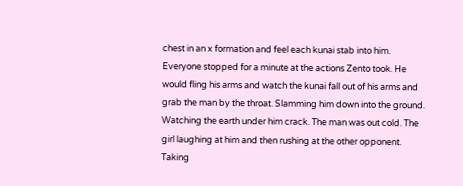chest in an x formation and feel each kunai stab into him. Everyone stopped for a minute at the actions Zento took. He would fling his arms and watch the kunai fall out of his arms and grab the man by the throat. Slamming him down into the ground. Watching the earth under him crack. The man was out cold. The girl laughing at him and then rushing at the other opponent. Taking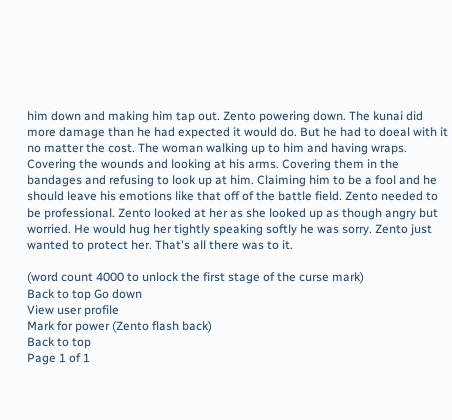him down and making him tap out. Zento powering down. The kunai did more damage than he had expected it would do. But he had to doeal with it no matter the cost. The woman walking up to him and having wraps. Covering the wounds and looking at his arms. Covering them in the bandages and refusing to look up at him. Claiming him to be a fool and he should leave his emotions like that off of the battle field. Zento needed to be professional. Zento looked at her as she looked up as though angry but worried. He would hug her tightly speaking softly he was sorry. Zento just wanted to protect her. That's all there was to it.

(word count 4000 to unlock the first stage of the curse mark)
Back to top Go down
View user profile
Mark for power (Zento flash back)
Back to top
Page 1 of 1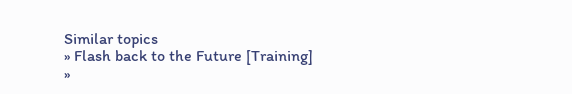Similar topics
» Flash back to the Future [Training]
»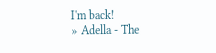I'm back!
» Adella - The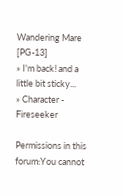Wandering Mare [PG-13]
» I'm back! and a little bit sticky...
» Character - Fireseeker

Permissions in this forum:You cannot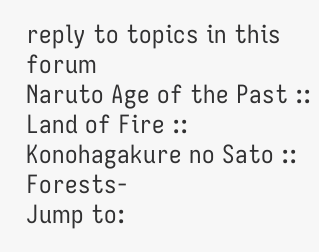reply to topics in this forum
Naruto Age of the Past :: Land of Fire :: Konohagakure no Sato :: Forests-
Jump to: